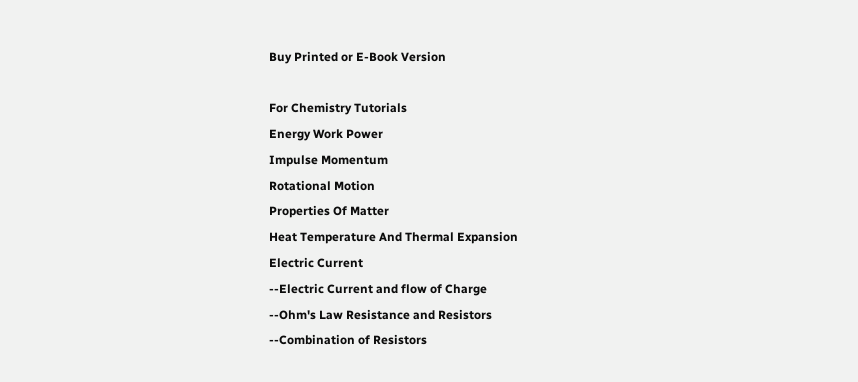Buy Printed or E-Book Version

For Chemistry Tutorials
Energy Work Power
Impulse Momentum
Rotational Motion
Properties Of Matter
Heat Temperature And Thermal Expansion
Electric Current
--Electric Current and flow of Charge
--Ohm's Law Resistance and Resistors
--Combination of Resistors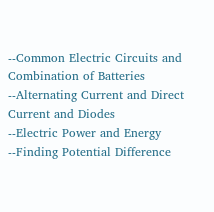--Common Electric Circuits and Combination of Batteries
--Alternating Current and Direct Current and Diodes
--Electric Power and Energy
--Finding Potential Difference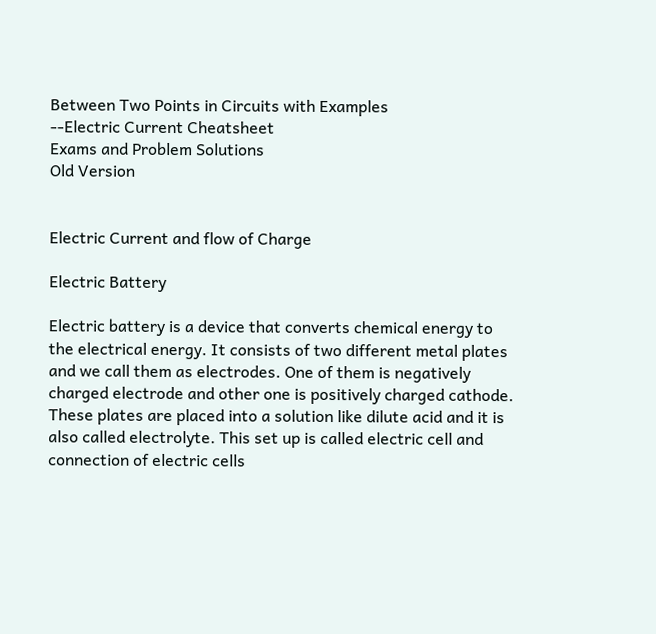Between Two Points in Circuits with Examples
--Electric Current Cheatsheet
Exams and Problem Solutions
Old Version


Electric Current and flow of Charge

Electric Battery

Electric battery is a device that converts chemical energy to the electrical energy. It consists of two different metal plates and we call them as electrodes. One of them is negatively charged electrode and other one is positively charged cathode. These plates are placed into a solution like dilute acid and it is also called electrolyte. This set up is called electric cell and connection of electric cells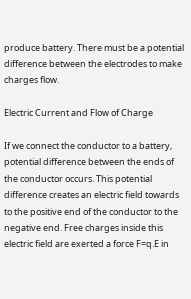produce battery. There must be a potential difference between the electrodes to make charges flow.

Electric Current and Flow of Charge

If we connect the conductor to a battery, potential difference between the ends of the conductor occurs. This potential difference creates an electric field towards to the positive end of the conductor to the negative end. Free charges inside this electric field are exerted a force F=q.E in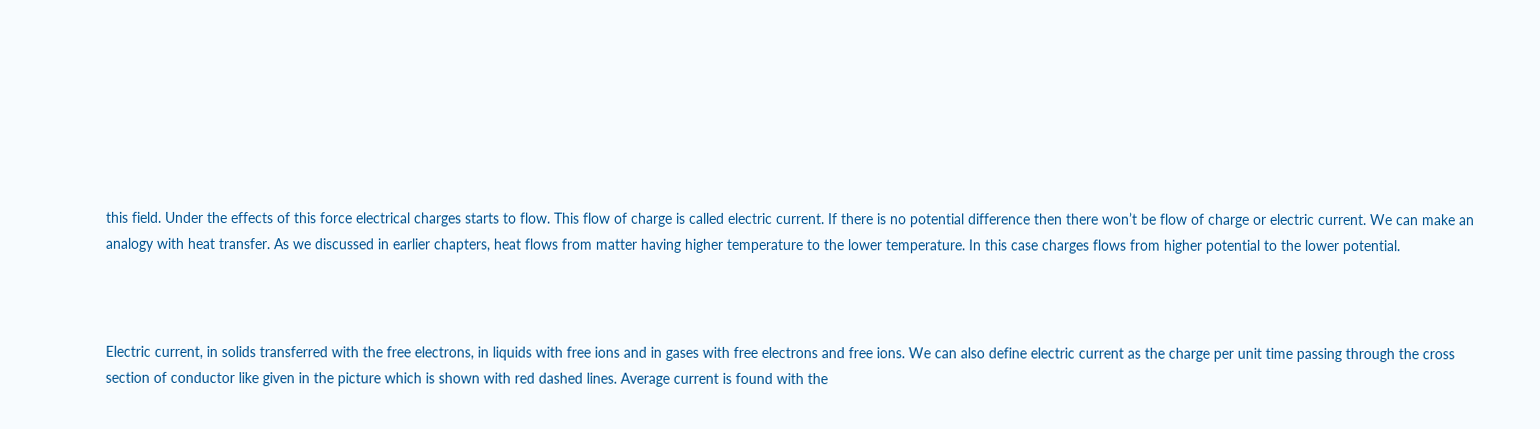this field. Under the effects of this force electrical charges starts to flow. This flow of charge is called electric current. If there is no potential difference then there won’t be flow of charge or electric current. We can make an analogy with heat transfer. As we discussed in earlier chapters, heat flows from matter having higher temperature to the lower temperature. In this case charges flows from higher potential to the lower potential.



Electric current, in solids transferred with the free electrons, in liquids with free ions and in gases with free electrons and free ions. We can also define electric current as the charge per unit time passing through the cross section of conductor like given in the picture which is shown with red dashed lines. Average current is found with the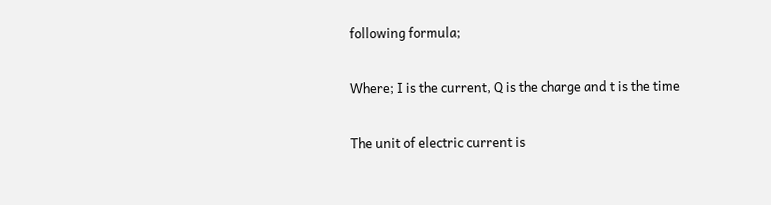following formula;

Where; I is the current, Q is the charge and t is the time

The unit of electric current is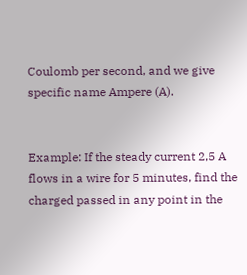Coulomb per second, and we give specific name Ampere (A).


Example: If the steady current 2,5 A flows in a wire for 5 minutes, find the charged passed in any point in the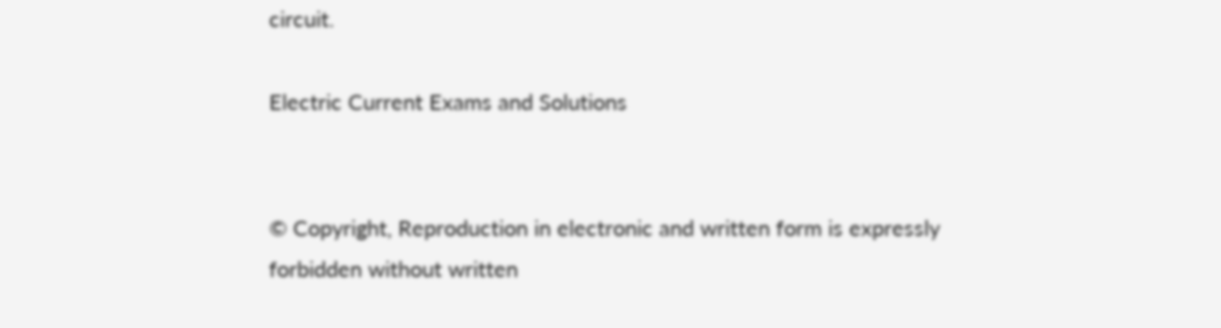circuit.

Electric Current Exams and Solutions


© Copyright, Reproduction in electronic and written form is expressly forbidden without written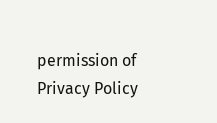permission of Privacy Policy